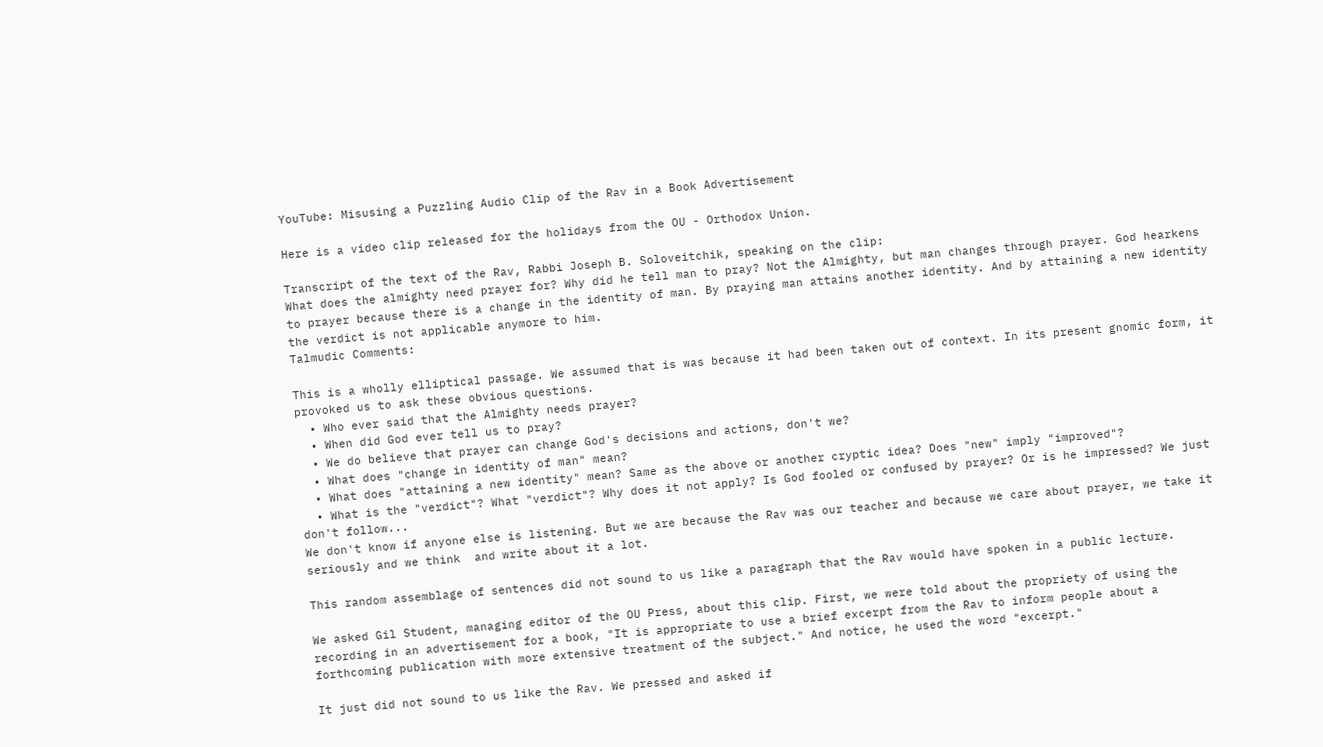YouTube: Misusing a Puzzling Audio Clip of the Rav in a Book Advertisement

Here is a video clip released for the holidays from the OU - Orthodox Union.

Transcript of the text of the Rav, Rabbi Joseph B. Soloveitchik, speaking on the clip:
What does the almighty need prayer for? Why did he tell man to pray? Not the Almighty, but man changes through prayer. God hearkens to prayer because there is a change in the identity of man. By praying man attains another identity. And by attaining a new identity the verdict is not applicable anymore to him.
Talmudic Comments:

This is a wholly elliptical passage. We assumed that is was because it had been taken out of context. In its present gnomic form, it provoked us to ask these obvious questions.
  • Who ever said that the Almighty needs prayer?
  • When did God ever tell us to pray?
  • We do believe that prayer can change God's decisions and actions, don't we?
  • What does "change in identity of man" mean?
  • What does "attaining a new identity" mean? Same as the above or another cryptic idea? Does "new" imply "improved"?
  • What is the "verdict"? What "verdict"? Why does it not apply? Is God fooled or confused by prayer? Or is he impressed? We just don't follow...
We don't know if anyone else is listening. But we are because the Rav was our teacher and because we care about prayer, we take it seriously and we think  and write about it a lot.

This random assemblage of sentences did not sound to us like a paragraph that the Rav would have spoken in a public lecture.

We asked Gil Student, managing editor of the OU Press, about this clip. First, we were told about the propriety of using the recording in an advertisement for a book, "It is appropriate to use a brief excerpt from the Rav to inform people about a forthcoming publication with more extensive treatment of the subject." And notice, he used the word "excerpt."

It just did not sound to us like the Rav. We pressed and asked if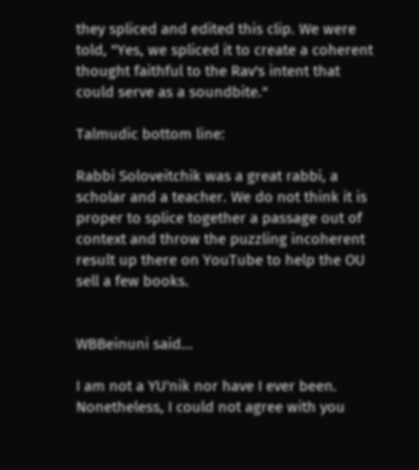they spliced and edited this clip. We were told, "Yes, we spliced it to create a coherent thought faithful to the Rav's intent that could serve as a soundbite."

Talmudic bottom line:

Rabbi Soloveitchik was a great rabbi, a scholar and a teacher. We do not think it is proper to splice together a passage out of context and throw the puzzling incoherent result up there on YouTube to help the OU sell a few books.


WBBeinuni said...

I am not a YU'nik nor have I ever been. Nonetheless, I could not agree with you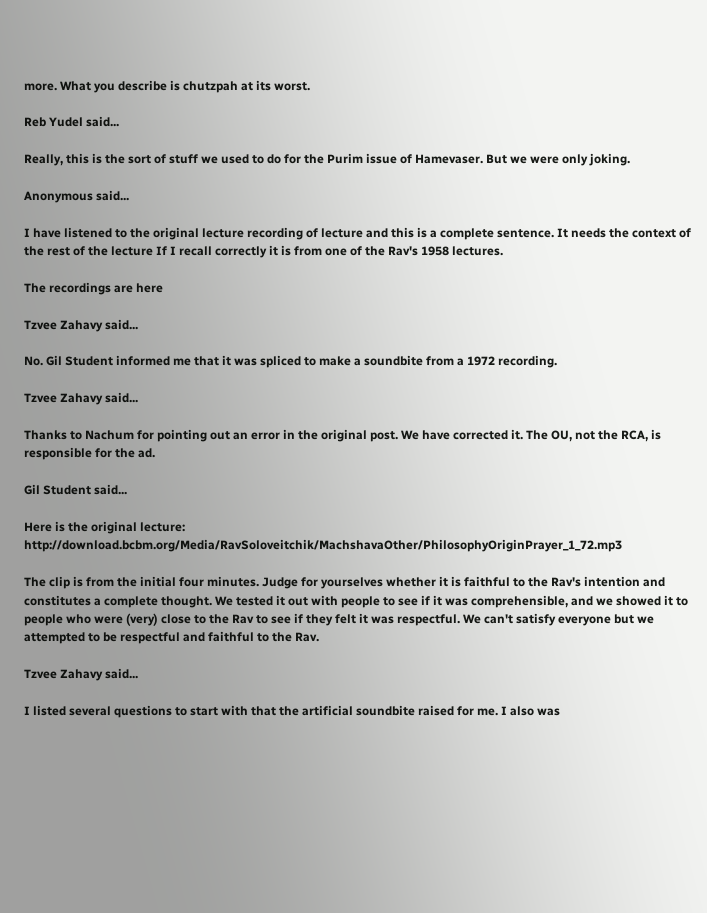more. What you describe is chutzpah at its worst.

Reb Yudel said...

Really, this is the sort of stuff we used to do for the Purim issue of Hamevaser. But we were only joking.

Anonymous said...

I have listened to the original lecture recording of lecture and this is a complete sentence. It needs the context of the rest of the lecture If I recall correctly it is from one of the Rav's 1958 lectures.

The recordings are here

Tzvee Zahavy said...

No. Gil Student informed me that it was spliced to make a soundbite from a 1972 recording.

Tzvee Zahavy said...

Thanks to Nachum for pointing out an error in the original post. We have corrected it. The OU, not the RCA, is responsible for the ad.

Gil Student said...

Here is the original lecture: http://download.bcbm.org/Media/RavSoloveitchik/MachshavaOther/PhilosophyOriginPrayer_1_72.mp3

The clip is from the initial four minutes. Judge for yourselves whether it is faithful to the Rav's intention and constitutes a complete thought. We tested it out with people to see if it was comprehensible, and we showed it to people who were (very) close to the Rav to see if they felt it was respectful. We can't satisfy everyone but we attempted to be respectful and faithful to the Rav.

Tzvee Zahavy said...

I listed several questions to start with that the artificial soundbite raised for me. I also was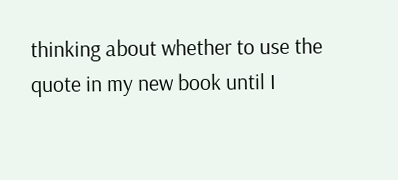thinking about whether to use the quote in my new book until I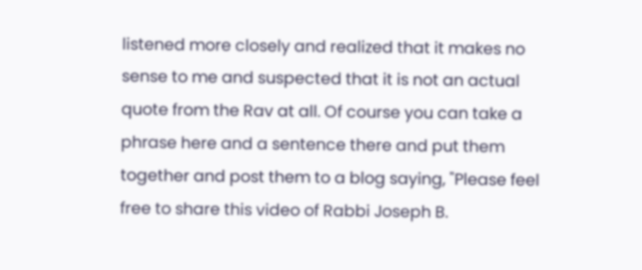listened more closely and realized that it makes no sense to me and suspected that it is not an actual quote from the Rav at all. Of course you can take a phrase here and a sentence there and put them together and post them to a blog saying, "Please feel free to share this video of Rabbi Joseph B.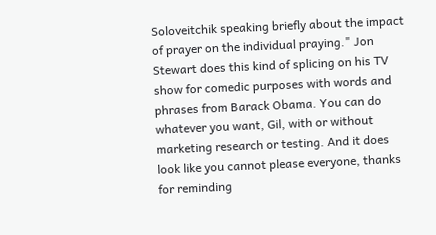Soloveitchik speaking briefly about the impact of prayer on the individual praying." Jon Stewart does this kind of splicing on his TV show for comedic purposes with words and phrases from Barack Obama. You can do whatever you want, Gil, with or without marketing research or testing. And it does look like you cannot please everyone, thanks for reminding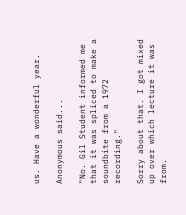us. Have a wonderful year.

Anonymous said...

"No. Gil Student informed me that it was spliced to make a soundbite from a 1972 recording."

Sorry about that. I got mixed up over which lecture it was from.